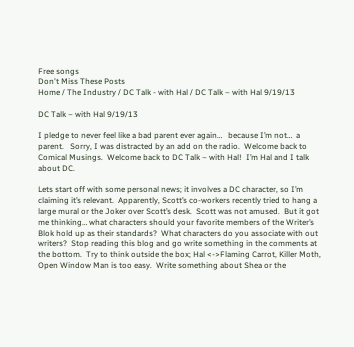Free songs
Don't Miss These Posts
Home / The Industry / DC Talk - with Hal / DC Talk – with Hal 9/19/13

DC Talk – with Hal 9/19/13

I pledge to never feel like a bad parent ever again…   because I’m not…  a parent.   Sorry, I was distracted by an add on the radio.  Welcome back to Comical Musings.  Welcome back to DC Talk – with Hal!  I’m Hal and I talk about DC.

Lets start off with some personal news; it involves a DC character, so I’m claiming it’s relevant.  Apparently, Scott’s co-workers recently tried to hang a large mural or the Joker over Scott’s desk.  Scott was not amused.  But it got me thinking… what characters should your favorite members of the Writer’s Blok hold up as their standards?  What characters do you associate with out writers?  Stop reading this blog and go write something in the comments at the bottom.  Try to think outside the box; Hal <->Flaming Carrot, Killer Moth, Open Window Man is too easy.  Write something about Shea or the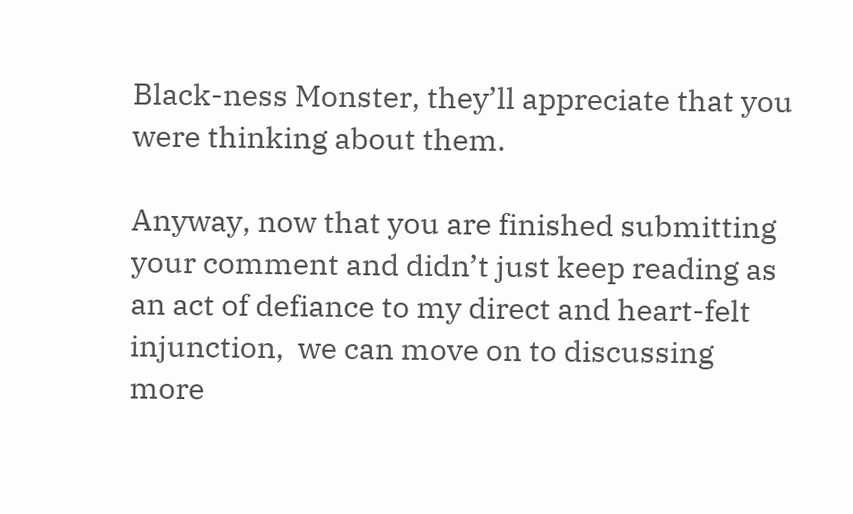Black-ness Monster, they’ll appreciate that you were thinking about them.

Anyway, now that you are finished submitting your comment and didn’t just keep reading as an act of defiance to my direct and heart-felt injunction,  we can move on to discussing more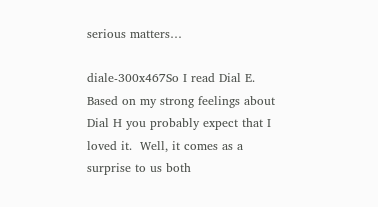serious matters…

diale-300x467So I read Dial E.  Based on my strong feelings about Dial H you probably expect that I loved it.  Well, it comes as a surprise to us both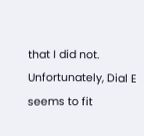that I did not.  Unfortunately, Dial E seems to fit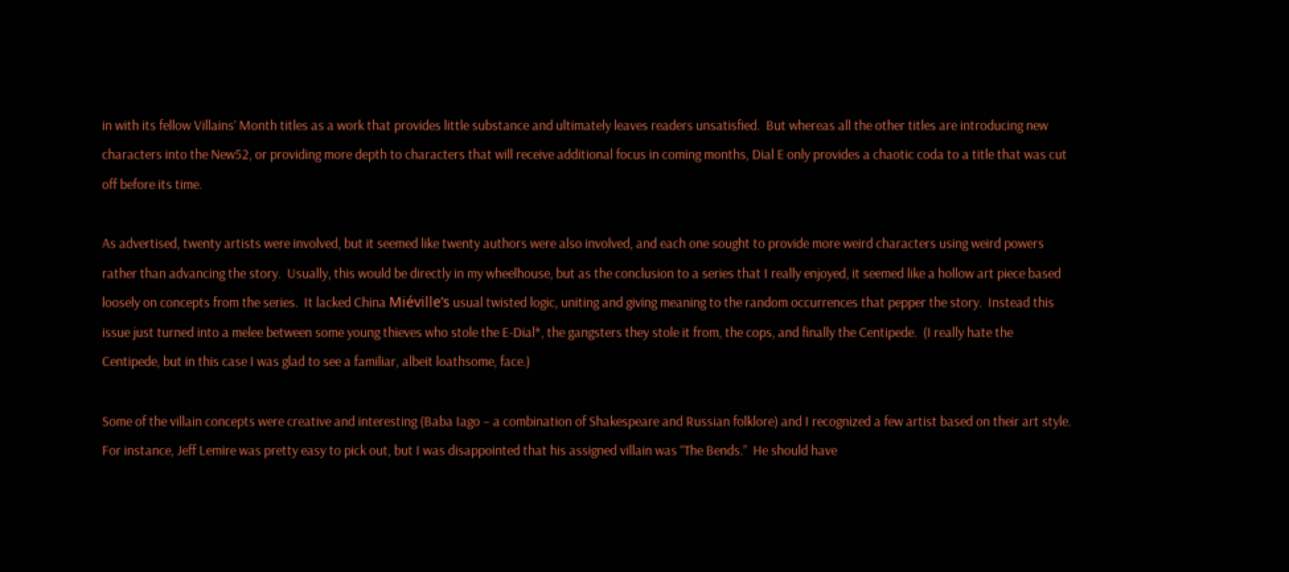in with its fellow Villains’ Month titles as a work that provides little substance and ultimately leaves readers unsatisfied.  But whereas all the other titles are introducing new characters into the New52, or providing more depth to characters that will receive additional focus in coming months, Dial E only provides a chaotic coda to a title that was cut off before its time.

As advertised, twenty artists were involved, but it seemed like twenty authors were also involved, and each one sought to provide more weird characters using weird powers rather than advancing the story.  Usually, this would be directly in my wheelhouse, but as the conclusion to a series that I really enjoyed, it seemed like a hollow art piece based loosely on concepts from the series.  It lacked China Miéville’s usual twisted logic, uniting and giving meaning to the random occurrences that pepper the story.  Instead this issue just turned into a melee between some young thieves who stole the E-Dial*, the gangsters they stole it from, the cops, and finally the Centipede.  (I really hate the Centipede, but in this case I was glad to see a familiar, albeit loathsome, face.)

Some of the villain concepts were creative and interesting (Baba Iago – a combination of Shakespeare and Russian folklore) and I recognized a few artist based on their art style.  For instance, Jeff Lemire was pretty easy to pick out, but I was disappointed that his assigned villain was “The Bends.”  He should have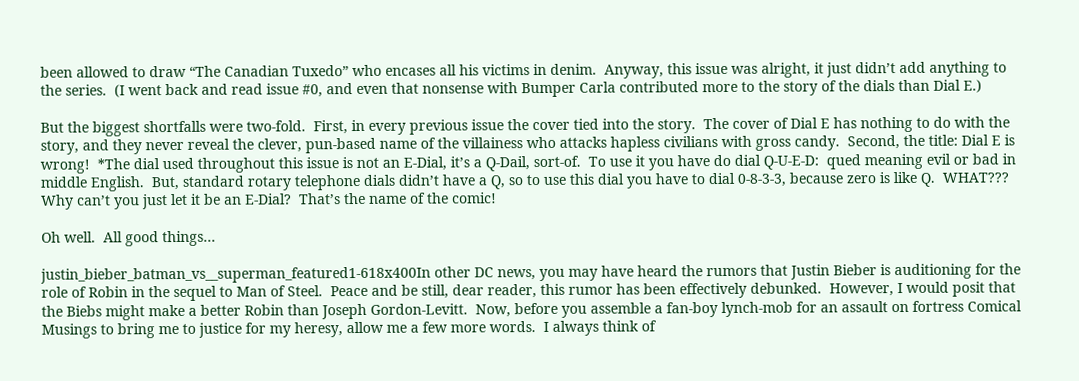been allowed to draw “The Canadian Tuxedo” who encases all his victims in denim.  Anyway, this issue was alright, it just didn’t add anything to the series.  (I went back and read issue #0, and even that nonsense with Bumper Carla contributed more to the story of the dials than Dial E.)

But the biggest shortfalls were two-fold.  First, in every previous issue the cover tied into the story.  The cover of Dial E has nothing to do with the story, and they never reveal the clever, pun-based name of the villainess who attacks hapless civilians with gross candy.  Second, the title: Dial E is wrong!  *The dial used throughout this issue is not an E-Dial, it’s a Q-Dail, sort-of.  To use it you have do dial Q-U-E-D:  qued meaning evil or bad in middle English.  But, standard rotary telephone dials didn’t have a Q, so to use this dial you have to dial 0-8-3-3, because zero is like Q.  WHAT???  Why can’t you just let it be an E-Dial?  That’s the name of the comic!

Oh well.  All good things…

justin_bieber_batman_vs__superman_featured1-618x400In other DC news, you may have heard the rumors that Justin Bieber is auditioning for the role of Robin in the sequel to Man of Steel.  Peace and be still, dear reader, this rumor has been effectively debunked.  However, I would posit that the Biebs might make a better Robin than Joseph Gordon-Levitt.  Now, before you assemble a fan-boy lynch-mob for an assault on fortress Comical Musings to bring me to justice for my heresy, allow me a few more words.  I always think of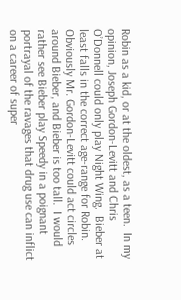Robin as a kid, or at the oldest, as a teen.  In my opinion, Joseph Gordon-Levitt and Chris O’Donnell could only play Night Wing.  Bieber at least falls in the correct age-range for Robin.  Obviously Mr. Gordon-Levitt could act circles around Bieber, and Bieber is too tall.  I would rather see Bieber play Speedy in a poignant portrayal of the ravages that drug use can inflict on a career of super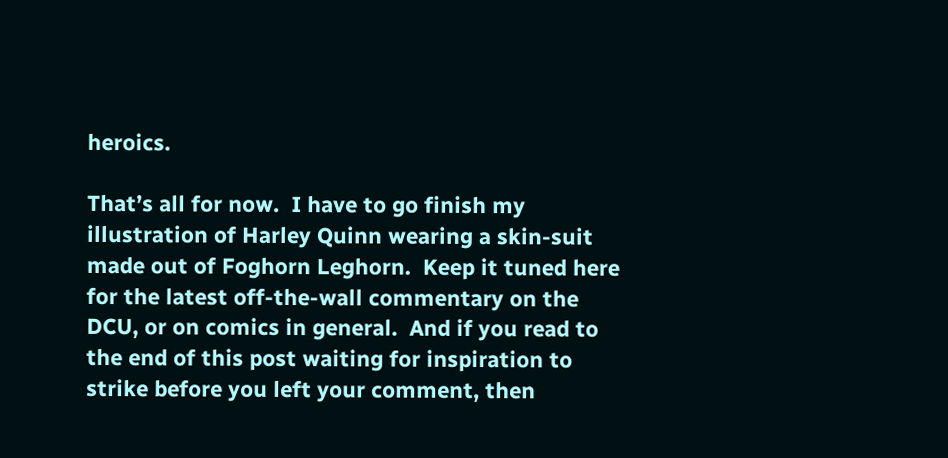heroics.

That’s all for now.  I have to go finish my illustration of Harley Quinn wearing a skin-suit made out of Foghorn Leghorn.  Keep it tuned here for the latest off-the-wall commentary on the DCU, or on comics in general.  And if you read to the end of this post waiting for inspiration to strike before you left your comment, then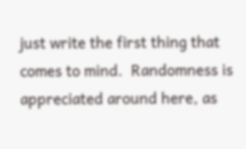just write the first thing that comes to mind.  Randomness is appreciated around here, as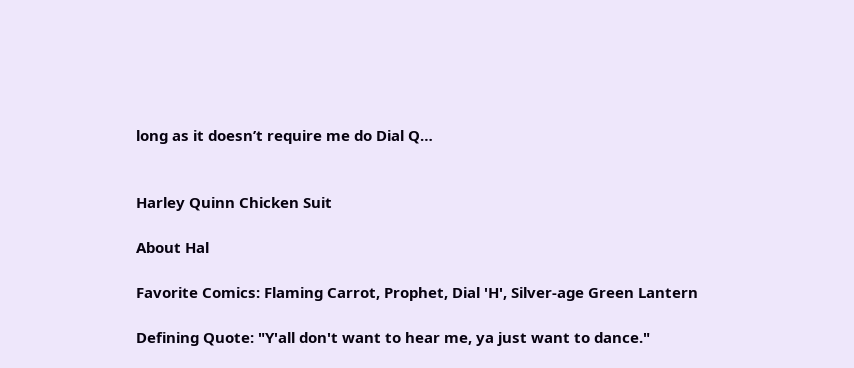long as it doesn’t require me do Dial Q…


Harley Quinn Chicken Suit

About Hal

Favorite Comics: Flaming Carrot, Prophet, Dial 'H', Silver-age Green Lantern

Defining Quote: "Y'all don't want to hear me, ya just want to dance."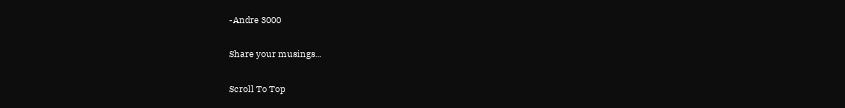-Andre 3000

Share your musings...

Scroll To Top